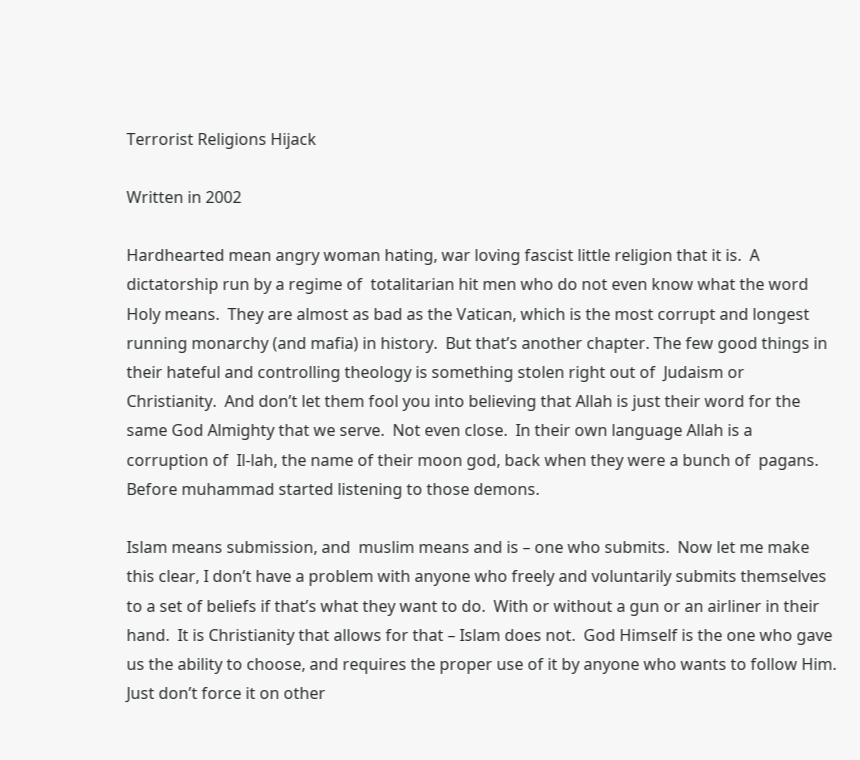Terrorist Religions Hijack

Written in 2002

Hardhearted mean angry woman hating, war loving fascist little religion that it is.  A dictatorship run by a regime of  totalitarian hit men who do not even know what the word Holy means.  They are almost as bad as the Vatican, which is the most corrupt and longest running monarchy (and mafia) in history.  But that’s another chapter. The few good things in their hateful and controlling theology is something stolen right out of  Judaism or Christianity.  And don’t let them fool you into believing that Allah is just their word for the same God Almighty that we serve.  Not even close.  In their own language Allah is a corruption of  Il-lah, the name of their moon god, back when they were a bunch of  pagans. Before muhammad started listening to those demons.

Islam means submission, and  muslim means and is – one who submits.  Now let me make this clear, I don’t have a problem with anyone who freely and voluntarily submits themselves to a set of beliefs if that’s what they want to do.  With or without a gun or an airliner in their hand.  It is Christianity that allows for that – Islam does not.  God Himself is the one who gave us the ability to choose, and requires the proper use of it by anyone who wants to follow Him.  Just don’t force it on other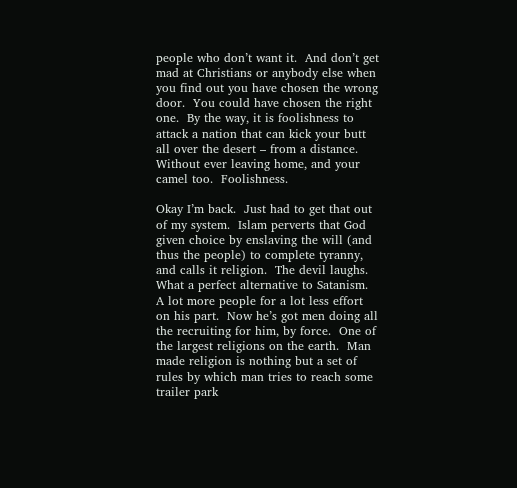people who don’t want it.  And don’t get mad at Christians or anybody else when you find out you have chosen the wrong door.  You could have chosen the right one.  By the way, it is foolishness to attack a nation that can kick your butt all over the desert – from a distance.  Without ever leaving home, and your camel too.  Foolishness.

Okay I’m back.  Just had to get that out of my system.  Islam perverts that God given choice by enslaving the will (and thus the people) to complete tyranny, and calls it religion.  The devil laughs.  What a perfect alternative to Satanism.  A lot more people for a lot less effort on his part.  Now he’s got men doing all the recruiting for him, by force.  One of the largest religions on the earth.  Man made religion is nothing but a set of rules by which man tries to reach some trailer park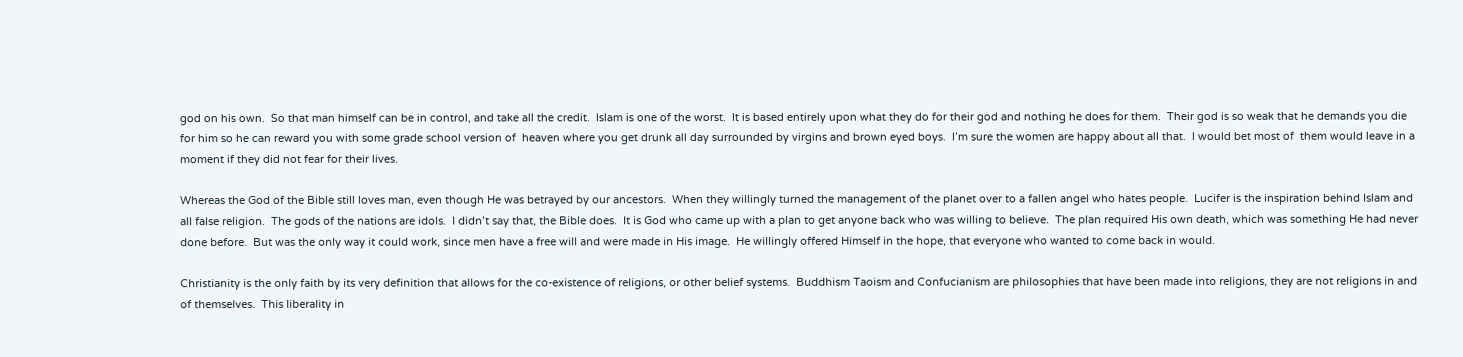god on his own.  So that man himself can be in control, and take all the credit.  Islam is one of the worst.  It is based entirely upon what they do for their god and nothing he does for them.  Their god is so weak that he demands you die for him so he can reward you with some grade school version of  heaven where you get drunk all day surrounded by virgins and brown eyed boys.  I’m sure the women are happy about all that.  I would bet most of  them would leave in a moment if they did not fear for their lives.

Whereas the God of the Bible still loves man, even though He was betrayed by our ancestors.  When they willingly turned the management of the planet over to a fallen angel who hates people.  Lucifer is the inspiration behind Islam and all false religion.  The gods of the nations are idols.  I didn’t say that, the Bible does.  It is God who came up with a plan to get anyone back who was willing to believe.  The plan required His own death, which was something He had never done before.  But was the only way it could work, since men have a free will and were made in His image.  He willingly offered Himself in the hope, that everyone who wanted to come back in would.

Christianity is the only faith by its very definition that allows for the co-existence of religions, or other belief systems.  Buddhism Taoism and Confucianism are philosophies that have been made into religions, they are not religions in and of themselves.  This liberality in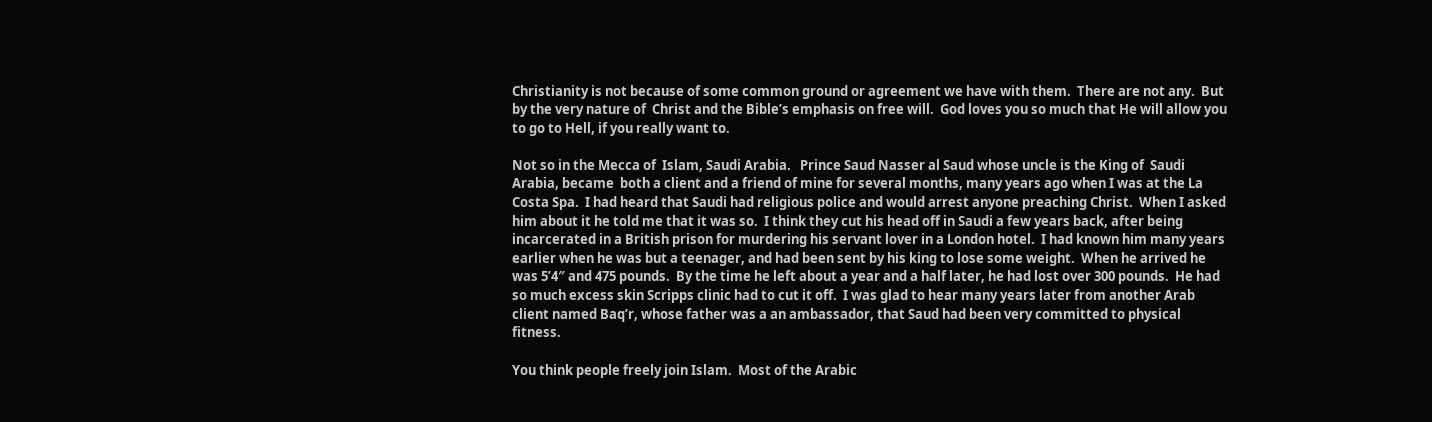Christianity is not because of some common ground or agreement we have with them.  There are not any.  But by the very nature of  Christ and the Bible’s emphasis on free will.  God loves you so much that He will allow you to go to Hell, if you really want to.

Not so in the Mecca of  Islam, Saudi Arabia.   Prince Saud Nasser al Saud whose uncle is the King of  Saudi Arabia, became  both a client and a friend of mine for several months, many years ago when I was at the La Costa Spa.  I had heard that Saudi had religious police and would arrest anyone preaching Christ.  When I asked him about it he told me that it was so.  I think they cut his head off in Saudi a few years back, after being incarcerated in a British prison for murdering his servant lover in a London hotel.  I had known him many years earlier when he was but a teenager, and had been sent by his king to lose some weight.  When he arrived he was 5’4″ and 475 pounds.  By the time he left about a year and a half later, he had lost over 300 pounds.  He had so much excess skin Scripps clinic had to cut it off.  I was glad to hear many years later from another Arab client named Baq’r, whose father was a an ambassador, that Saud had been very committed to physical fitness.

You think people freely join Islam.  Most of the Arabic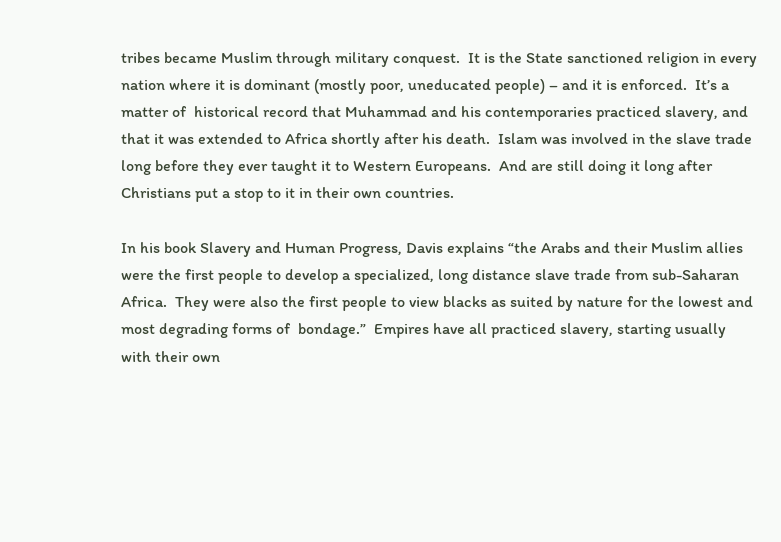tribes became Muslim through military conquest.  It is the State sanctioned religion in every nation where it is dominant (mostly poor, uneducated people) – and it is enforced.  It’s a matter of  historical record that Muhammad and his contemporaries practiced slavery, and that it was extended to Africa shortly after his death.  Islam was involved in the slave trade long before they ever taught it to Western Europeans.  And are still doing it long after Christians put a stop to it in their own countries.

In his book Slavery and Human Progress, Davis explains “the Arabs and their Muslim allies were the first people to develop a specialized, long distance slave trade from sub-Saharan Africa.  They were also the first people to view blacks as suited by nature for the lowest and most degrading forms of  bondage.”  Empires have all practiced slavery, starting usually with their own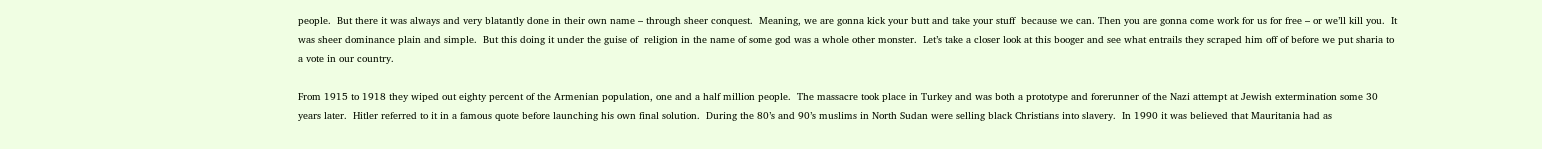people.  But there it was always and very blatantly done in their own name – through sheer conquest.  Meaning, we are gonna kick your butt and take your stuff  because we can. Then you are gonna come work for us for free – or we’ll kill you.  It was sheer dominance plain and simple.  But this doing it under the guise of  religion in the name of some god was a whole other monster.  Let’s take a closer look at this booger and see what entrails they scraped him off of before we put sharia to a vote in our country.

From 1915 to 1918 they wiped out eighty percent of the Armenian population, one and a half million people.  The massacre took place in Turkey and was both a prototype and forerunner of the Nazi attempt at Jewish extermination some 30 years later.  Hitler referred to it in a famous quote before launching his own final solution.  During the 80’s and 90’s muslims in North Sudan were selling black Christians into slavery.  In 1990 it was believed that Mauritania had as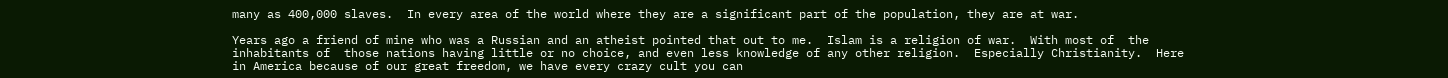many as 400,000 slaves.  In every area of the world where they are a significant part of the population, they are at war.

Years ago a friend of mine who was a Russian and an atheist pointed that out to me.  Islam is a religion of war.  With most of  the inhabitants of  those nations having little or no choice, and even less knowledge of any other religion.  Especially Christianity.  Here in America because of our great freedom, we have every crazy cult you can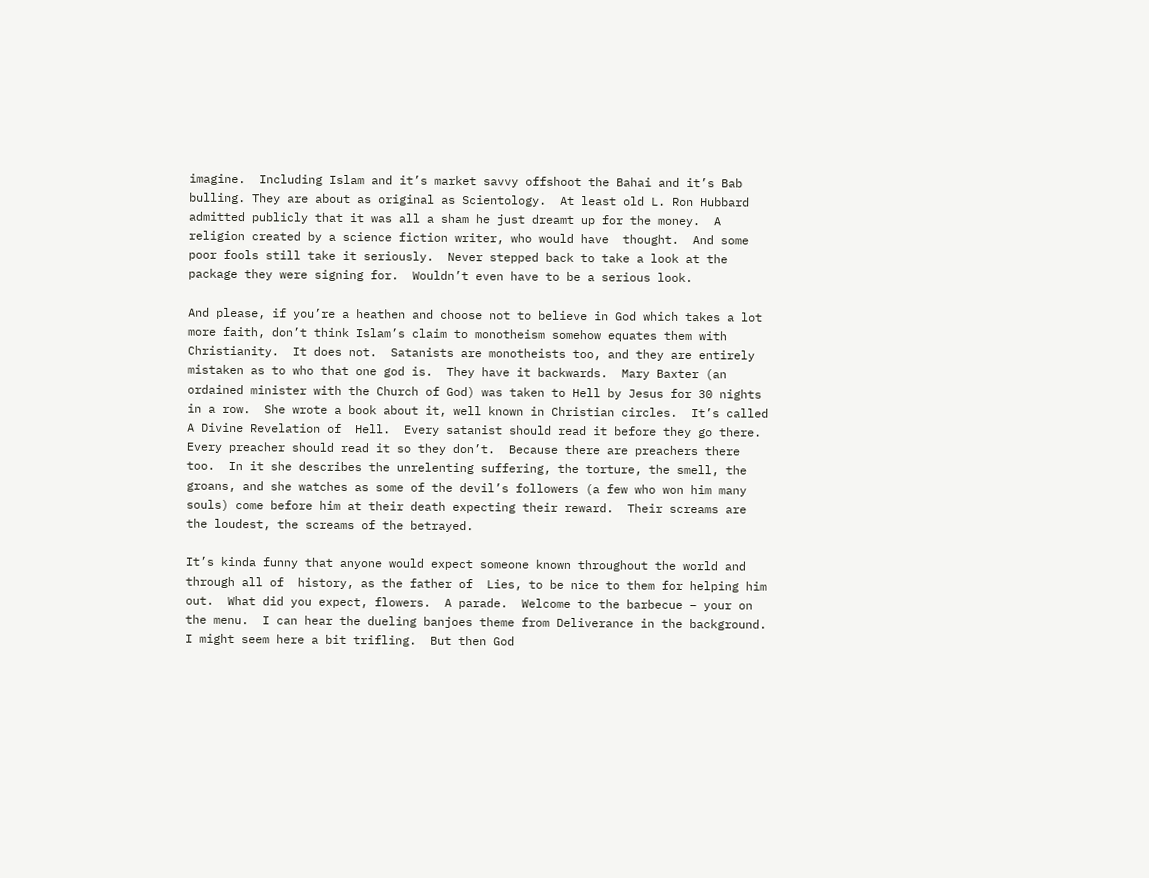imagine.  Including Islam and it’s market savvy offshoot the Bahai and it’s Bab bulling. They are about as original as Scientology.  At least old L. Ron Hubbard admitted publicly that it was all a sham he just dreamt up for the money.  A religion created by a science fiction writer, who would have  thought.  And some poor fools still take it seriously.  Never stepped back to take a look at the package they were signing for.  Wouldn’t even have to be a serious look.

And please, if you’re a heathen and choose not to believe in God which takes a lot more faith, don’t think Islam’s claim to monotheism somehow equates them with Christianity.  It does not.  Satanists are monotheists too, and they are entirely mistaken as to who that one god is.  They have it backwards.  Mary Baxter (an ordained minister with the Church of God) was taken to Hell by Jesus for 30 nights in a row.  She wrote a book about it, well known in Christian circles.  It’s called A Divine Revelation of  Hell.  Every satanist should read it before they go there.  Every preacher should read it so they don’t.  Because there are preachers there too.  In it she describes the unrelenting suffering, the torture, the smell, the groans, and she watches as some of the devil’s followers (a few who won him many souls) come before him at their death expecting their reward.  Their screams are the loudest, the screams of the betrayed.

It’s kinda funny that anyone would expect someone known throughout the world and through all of  history, as the father of  Lies, to be nice to them for helping him out.  What did you expect, flowers.  A parade.  Welcome to the barbecue – your on the menu.  I can hear the dueling banjoes theme from Deliverance in the background.  I might seem here a bit trifling.  But then God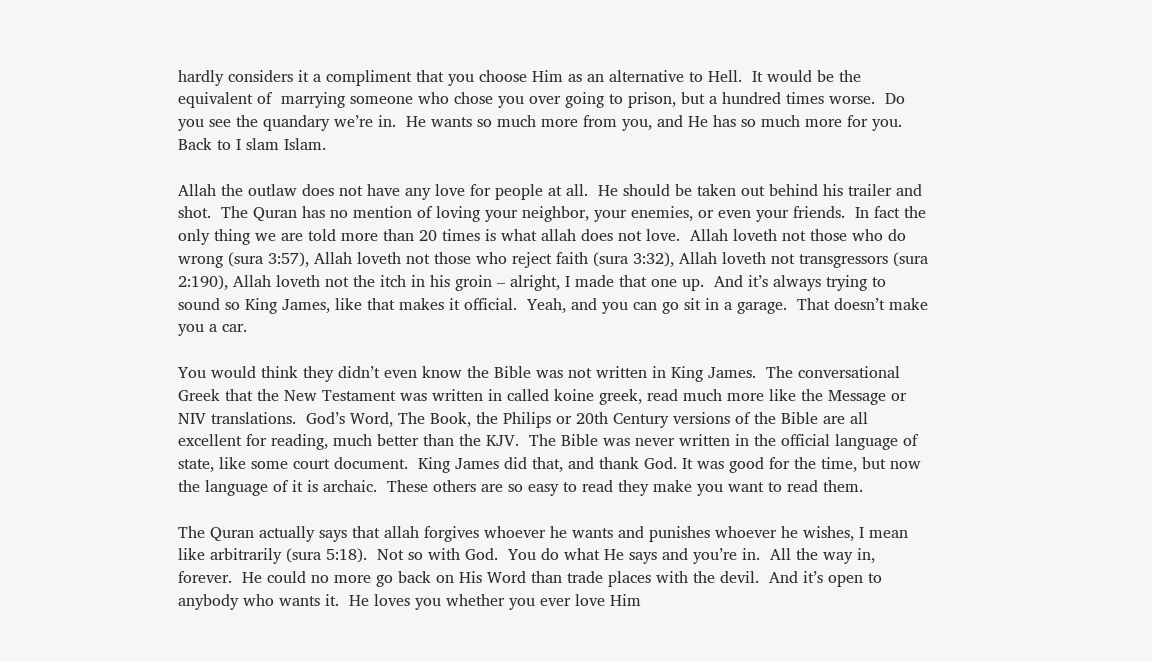hardly considers it a compliment that you choose Him as an alternative to Hell.  It would be the equivalent of  marrying someone who chose you over going to prison, but a hundred times worse.  Do you see the quandary we’re in.  He wants so much more from you, and He has so much more for you.  Back to I slam Islam.

Allah the outlaw does not have any love for people at all.  He should be taken out behind his trailer and shot.  The Quran has no mention of loving your neighbor, your enemies, or even your friends.  In fact the only thing we are told more than 20 times is what allah does not love.  Allah loveth not those who do wrong (sura 3:57), Allah loveth not those who reject faith (sura 3:32), Allah loveth not transgressors (sura 2:190), Allah loveth not the itch in his groin – alright, I made that one up.  And it’s always trying to sound so King James, like that makes it official.  Yeah, and you can go sit in a garage.  That doesn’t make you a car.

You would think they didn’t even know the Bible was not written in King James.  The conversational Greek that the New Testament was written in called koine greek, read much more like the Message or NIV translations.  God’s Word, The Book, the Philips or 20th Century versions of the Bible are all excellent for reading, much better than the KJV.  The Bible was never written in the official language of state, like some court document.  King James did that, and thank God. It was good for the time, but now the language of it is archaic.  These others are so easy to read they make you want to read them.

The Quran actually says that allah forgives whoever he wants and punishes whoever he wishes, I mean like arbitrarily (sura 5:18).  Not so with God.  You do what He says and you’re in.  All the way in, forever.  He could no more go back on His Word than trade places with the devil.  And it’s open to anybody who wants it.  He loves you whether you ever love Him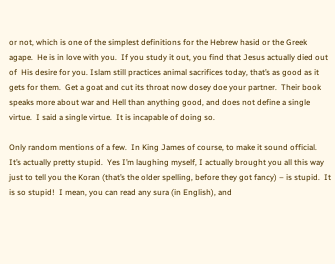or not, which is one of the simplest definitions for the Hebrew hasid or the Greek agape.  He is in love with you.  If you study it out, you find that Jesus actually died out of  His desire for you. Islam still practices animal sacrifices today, that’s as good as it gets for them.  Get a goat and cut its throat now dosey doe your partner.  Their book speaks more about war and Hell than anything good, and does not define a single virtue.  I said a single virtue.  It is incapable of doing so.

Only random mentions of a few.  In King James of course, to make it sound official.  It’s actually pretty stupid.  Yes I’m laughing myself, I actually brought you all this way just to tell you the Koran (that’s the older spelling, before they got fancy) – is stupid.  It is so stupid!  I mean, you can read any sura (in English), and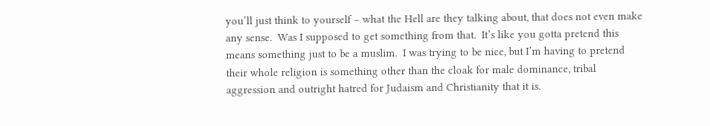you’ll just think to yourself – what the Hell are they talking about, that does not even make any sense.  Was I supposed to get something from that.  It’s like you gotta pretend this means something just to be a muslim.  I was trying to be nice, but I’m having to pretend their whole religion is something other than the cloak for male dominance, tribal aggression and outright hatred for Judaism and Christianity that it is.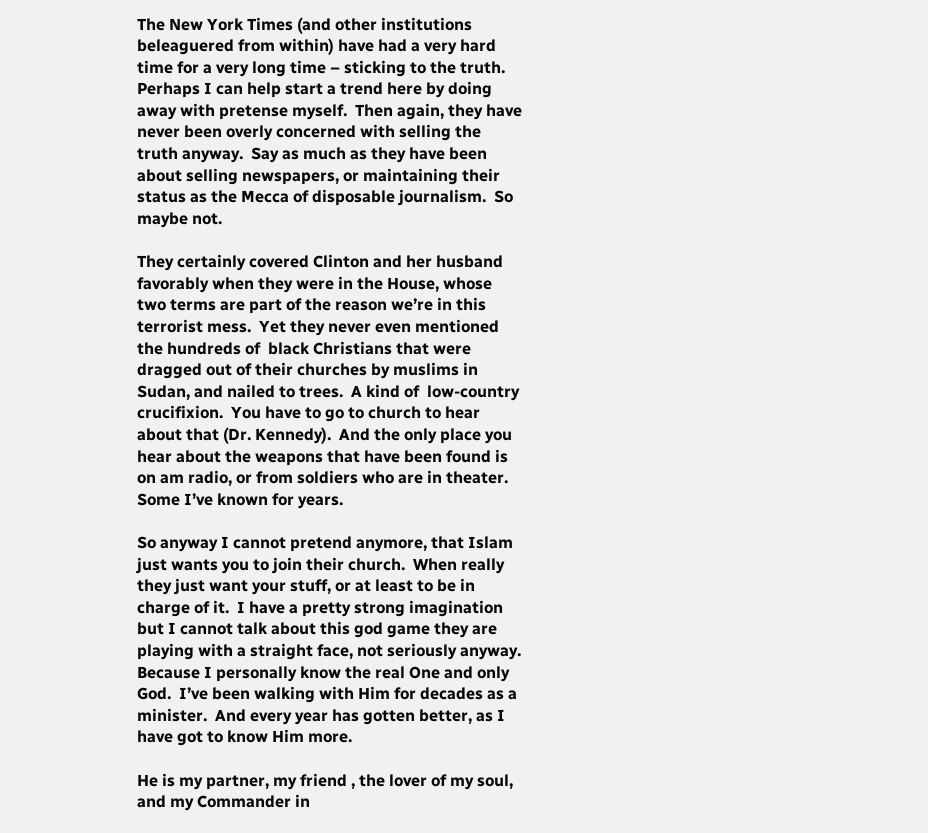The New York Times (and other institutions beleaguered from within) have had a very hard time for a very long time – sticking to the truth.  Perhaps I can help start a trend here by doing away with pretense myself.  Then again, they have never been overly concerned with selling the truth anyway.  Say as much as they have been about selling newspapers, or maintaining their status as the Mecca of disposable journalism.  So maybe not.

They certainly covered Clinton and her husband favorably when they were in the House, whose two terms are part of the reason we’re in this terrorist mess.  Yet they never even mentioned the hundreds of  black Christians that were dragged out of their churches by muslims in Sudan, and nailed to trees.  A kind of  low-country crucifixion.  You have to go to church to hear about that (Dr. Kennedy).  And the only place you hear about the weapons that have been found is on am radio, or from soldiers who are in theater.  Some I’ve known for years.

So anyway I cannot pretend anymore, that Islam just wants you to join their church.  When really they just want your stuff, or at least to be in charge of it.  I have a pretty strong imagination but I cannot talk about this god game they are playing with a straight face, not seriously anyway.  Because I personally know the real One and only God.  I’ve been walking with Him for decades as a minister.  And every year has gotten better, as I have got to know Him more.

He is my partner, my friend , the lover of my soul, and my Commander in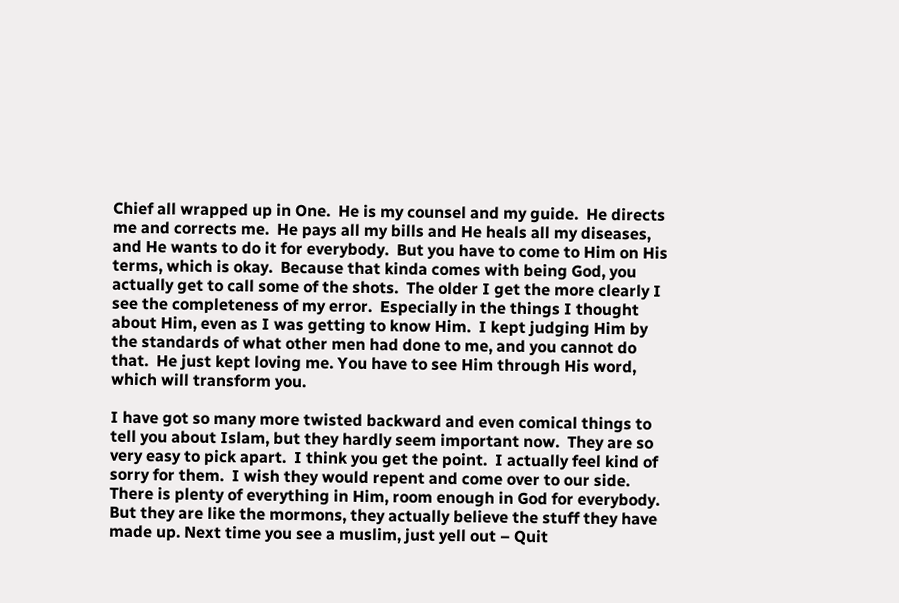Chief all wrapped up in One.  He is my counsel and my guide.  He directs me and corrects me.  He pays all my bills and He heals all my diseases, and He wants to do it for everybody.  But you have to come to Him on His terms, which is okay.  Because that kinda comes with being God, you actually get to call some of the shots.  The older I get the more clearly I see the completeness of my error.  Especially in the things I thought about Him, even as I was getting to know Him.  I kept judging Him by the standards of what other men had done to me, and you cannot do that.  He just kept loving me. You have to see Him through His word, which will transform you.

I have got so many more twisted backward and even comical things to tell you about Islam, but they hardly seem important now.  They are so very easy to pick apart.  I think you get the point.  I actually feel kind of sorry for them.  I wish they would repent and come over to our side.  There is plenty of everything in Him, room enough in God for everybody.  But they are like the mormons, they actually believe the stuff they have made up. Next time you see a muslim, just yell out – Quit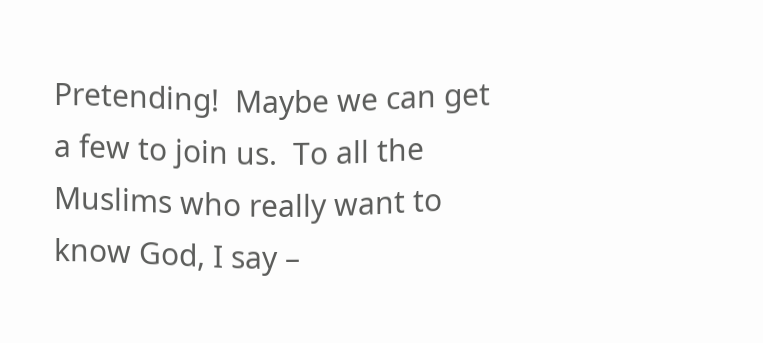Pretending!  Maybe we can get a few to join us.  To all the Muslims who really want to know God, I say –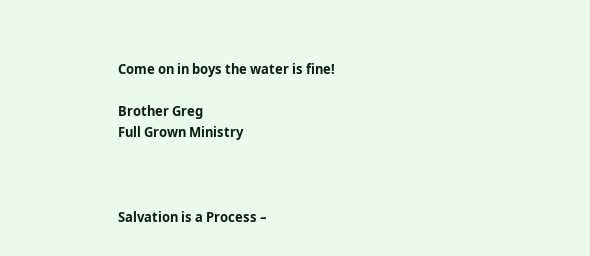Come on in boys the water is fine!

Brother Greg
Full Grown Ministry



Salvation is a Process –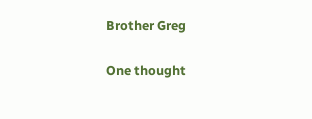Brother Greg

One thought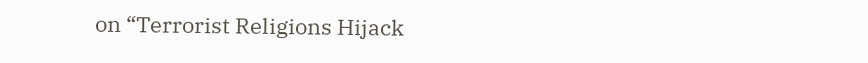on “Terrorist Religions Hijack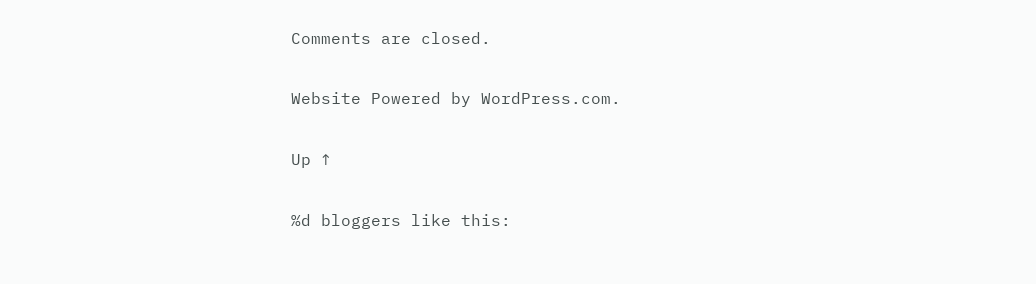Comments are closed.

Website Powered by WordPress.com.

Up ↑

%d bloggers like this: